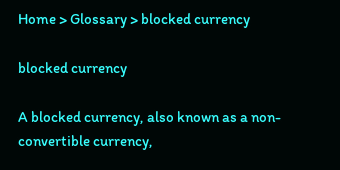Home > Glossary > blocked currency

blocked currency

A blocked currency, also known as a non-convertible currency,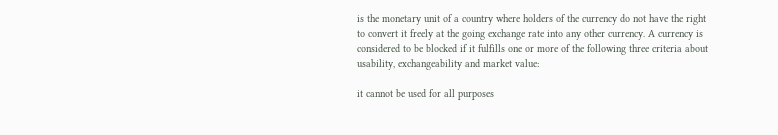is the monetary unit of a country where holders of the currency do not have the right to convert it freely at the going exchange rate into any other currency. A currency is considered to be blocked if it fulfills one or more of the following three criteria about usability, exchangeability and market value:

it cannot be used for all purposes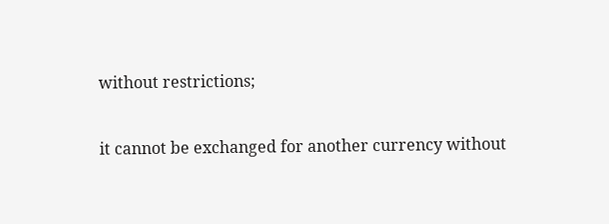without restrictions;

it cannot be exchanged for another currency without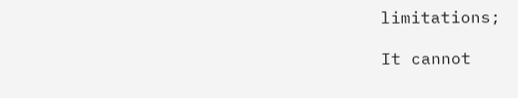limitations;

It cannot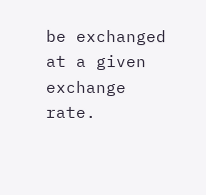be exchanged at a given exchange rate.